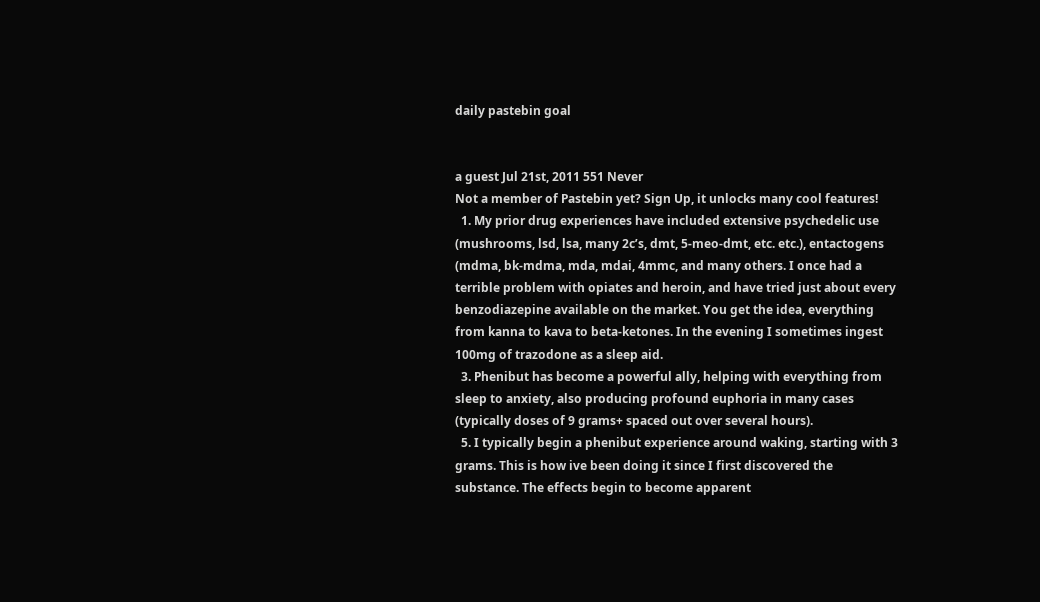daily pastebin goal


a guest Jul 21st, 2011 551 Never
Not a member of Pastebin yet? Sign Up, it unlocks many cool features!
  1. My prior drug experiences have included extensive psychedelic use (mushrooms, lsd, lsa, many 2c’s, dmt, 5-meo-dmt, etc. etc.), entactogens (mdma, bk-mdma, mda, mdai, 4mmc, and many others. I once had a terrible problem with opiates and heroin, and have tried just about every benzodiazepine available on the market. You get the idea, everything from kanna to kava to beta-ketones. In the evening I sometimes ingest 100mg of trazodone as a sleep aid.
  3. Phenibut has become a powerful ally, helping with everything from sleep to anxiety, also producing profound euphoria in many cases (typically doses of 9 grams+ spaced out over several hours).
  5. I typically begin a phenibut experience around waking, starting with 3 grams. This is how ive been doing it since I first discovered the substance. The effects begin to become apparent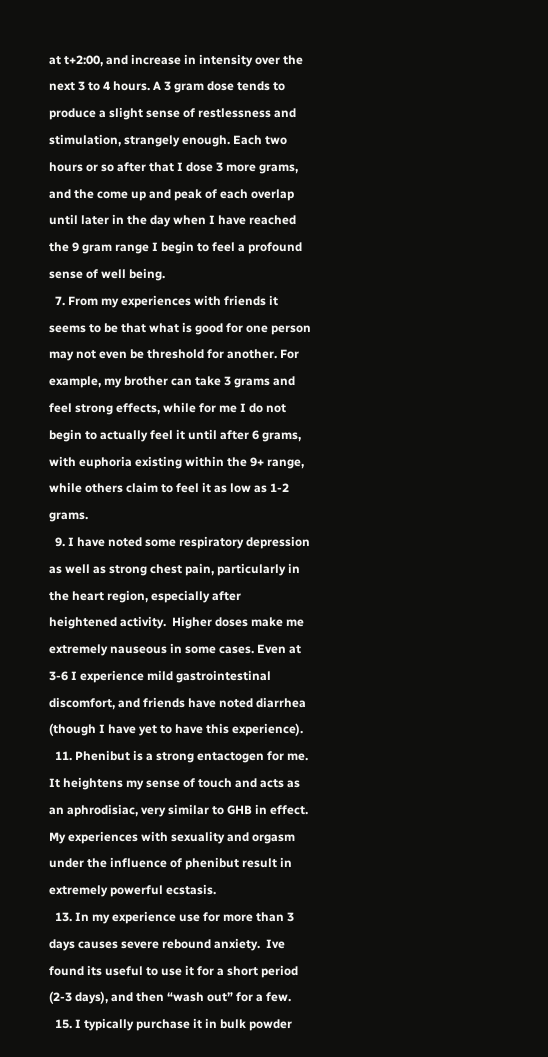at t+2:00, and increase in intensity over the next 3 to 4 hours. A 3 gram dose tends to produce a slight sense of restlessness and stimulation, strangely enough. Each two hours or so after that I dose 3 more grams, and the come up and peak of each overlap until later in the day when I have reached the 9 gram range I begin to feel a profound sense of well being.
  7. From my experiences with friends it seems to be that what is good for one person may not even be threshold for another. For example, my brother can take 3 grams and feel strong effects, while for me I do not begin to actually feel it until after 6 grams, with euphoria existing within the 9+ range, while others claim to feel it as low as 1-2 grams.
  9. I have noted some respiratory depression as well as strong chest pain, particularly in the heart region, especially after heightened activity.  Higher doses make me extremely nauseous in some cases. Even at 3-6 I experience mild gastrointestinal discomfort, and friends have noted diarrhea (though I have yet to have this experience).
  11. Phenibut is a strong entactogen for me. It heightens my sense of touch and acts as an aphrodisiac, very similar to GHB in effect. My experiences with sexuality and orgasm under the influence of phenibut result in extremely powerful ecstasis.
  13. In my experience use for more than 3 days causes severe rebound anxiety.  Ive found its useful to use it for a short period (2-3 days), and then “wash out” for a few.
  15. I typically purchase it in bulk powder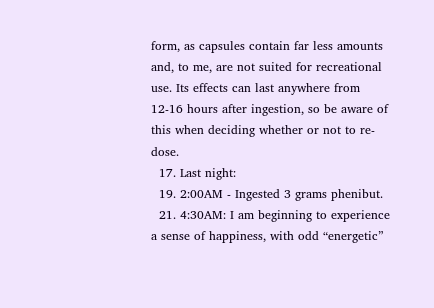form, as capsules contain far less amounts and, to me, are not suited for recreational use. Its effects can last anywhere from 12-16 hours after ingestion, so be aware of this when deciding whether or not to re-dose.
  17. Last night:
  19. 2:00AM - Ingested 3 grams phenibut.
  21. 4:30AM: I am beginning to experience a sense of happiness, with odd “energetic”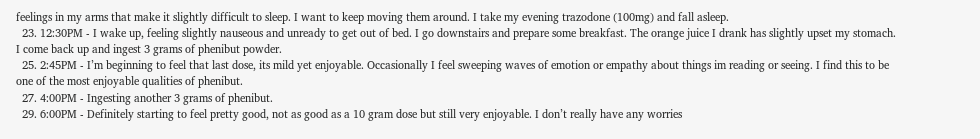feelings in my arms that make it slightly difficult to sleep. I want to keep moving them around. I take my evening trazodone (100mg) and fall asleep.
  23. 12:30PM - I wake up, feeling slightly nauseous and unready to get out of bed. I go downstairs and prepare some breakfast. The orange juice I drank has slightly upset my stomach. I come back up and ingest 3 grams of phenibut powder.
  25. 2:45PM - I’m beginning to feel that last dose, its mild yet enjoyable. Occasionally I feel sweeping waves of emotion or empathy about things im reading or seeing. I find this to be one of the most enjoyable qualities of phenibut.
  27. 4:00PM - Ingesting another 3 grams of phenibut.
  29. 6:00PM - Definitely starting to feel pretty good, not as good as a 10 gram dose but still very enjoyable. I don’t really have any worries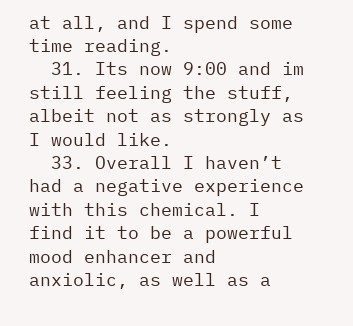at all, and I spend some time reading.
  31. Its now 9:00 and im still feeling the stuff, albeit not as strongly as I would like.
  33. Overall I haven’t had a negative experience with this chemical. I find it to be a powerful mood enhancer and anxiolic, as well as a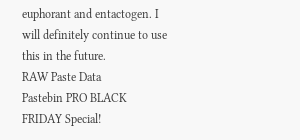euphorant and entactogen. I will definitely continue to use this in the future.
RAW Paste Data
Pastebin PRO BLACK FRIDAY Special!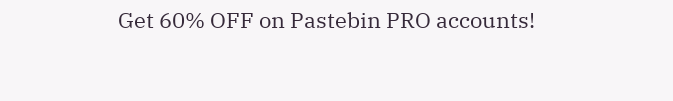Get 60% OFF on Pastebin PRO accounts!